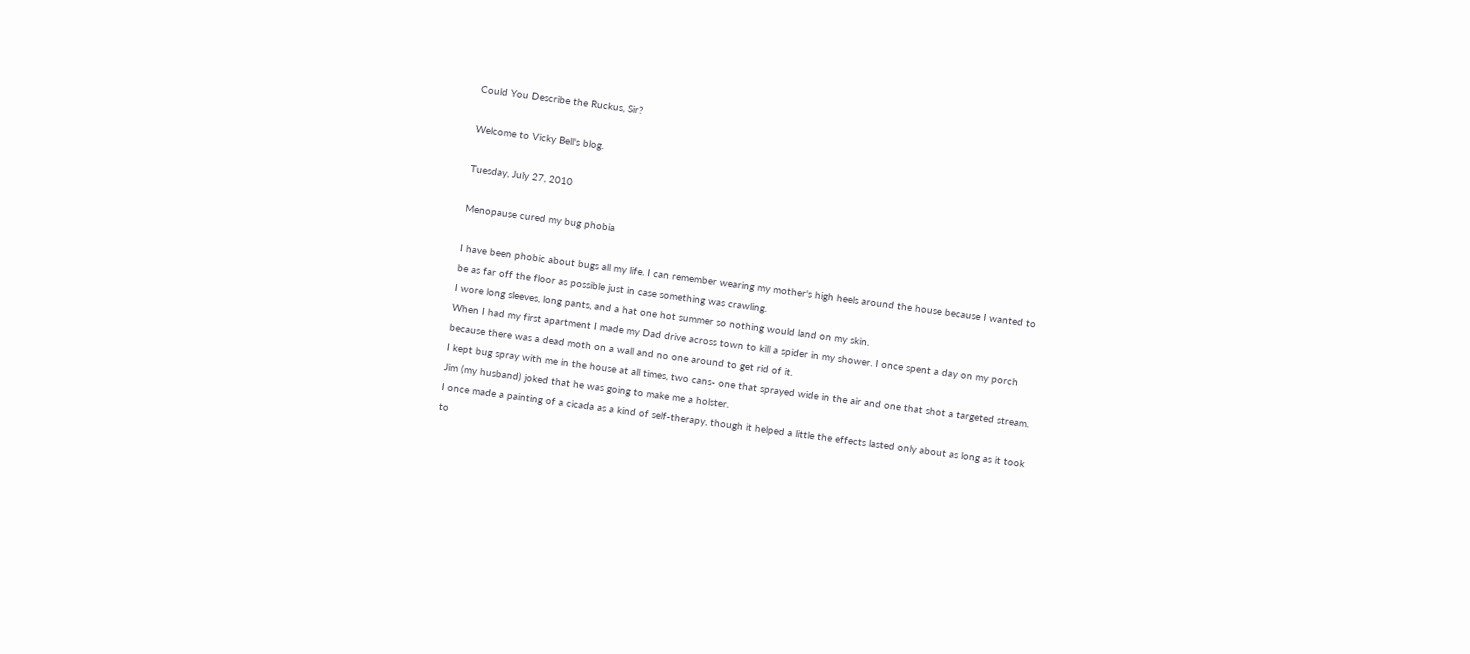Could You Describe the Ruckus, Sir?

Welcome to Vicky Bell's blog.

Tuesday, July 27, 2010

Menopause cured my bug phobia

I have been phobic about bugs all my life. I can remember wearing my mother's high heels around the house because I wanted to be as far off the floor as possible just in case something was crawling.
I wore long sleeves, long pants, and a hat one hot summer so nothing would land on my skin.
When I had my first apartment I made my Dad drive across town to kill a spider in my shower. I once spent a day on my porch because there was a dead moth on a wall and no one around to get rid of it.
I kept bug spray with me in the house at all times, two cans- one that sprayed wide in the air and one that shot a targeted stream. Jim (my husband) joked that he was going to make me a holster.
I once made a painting of a cicada as a kind of self-therapy, though it helped a little the effects lasted only about as long as it took to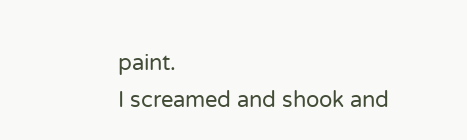paint.
I screamed and shook and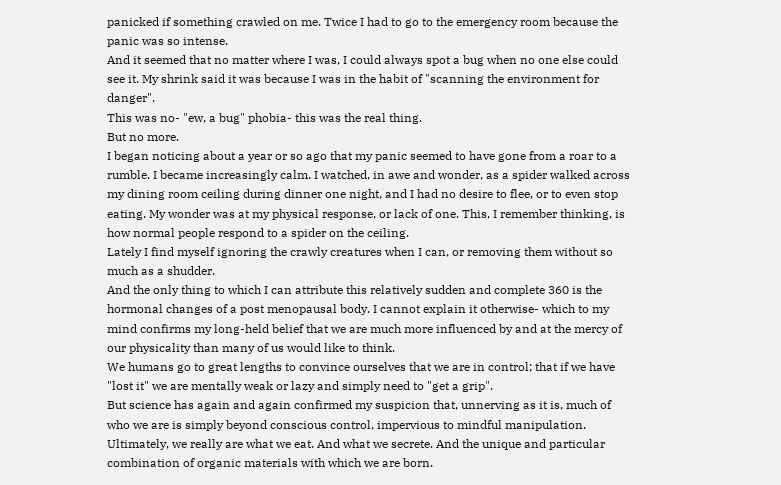panicked if something crawled on me. Twice I had to go to the emergency room because the panic was so intense.
And it seemed that no matter where I was, I could always spot a bug when no one else could see it. My shrink said it was because I was in the habit of "scanning the environment for danger".
This was no- "ew, a bug" phobia- this was the real thing.
But no more.
I began noticing about a year or so ago that my panic seemed to have gone from a roar to a rumble. I became increasingly calm. I watched, in awe and wonder, as a spider walked across my dining room ceiling during dinner one night, and I had no desire to flee, or to even stop eating. My wonder was at my physical response, or lack of one. This, I remember thinking, is how normal people respond to a spider on the ceiling.
Lately I find myself ignoring the crawly creatures when I can, or removing them without so much as a shudder.
And the only thing to which I can attribute this relatively sudden and complete 360 is the hormonal changes of a post menopausal body. I cannot explain it otherwise- which to my mind confirms my long-held belief that we are much more influenced by and at the mercy of our physicality than many of us would like to think.
We humans go to great lengths to convince ourselves that we are in control; that if we have "lost it" we are mentally weak or lazy and simply need to "get a grip".
But science has again and again confirmed my suspicion that, unnerving as it is, much of who we are is simply beyond conscious control, impervious to mindful manipulation.
Ultimately, we really are what we eat. And what we secrete. And the unique and particular combination of organic materials with which we are born.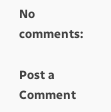No comments:

Post a Comment